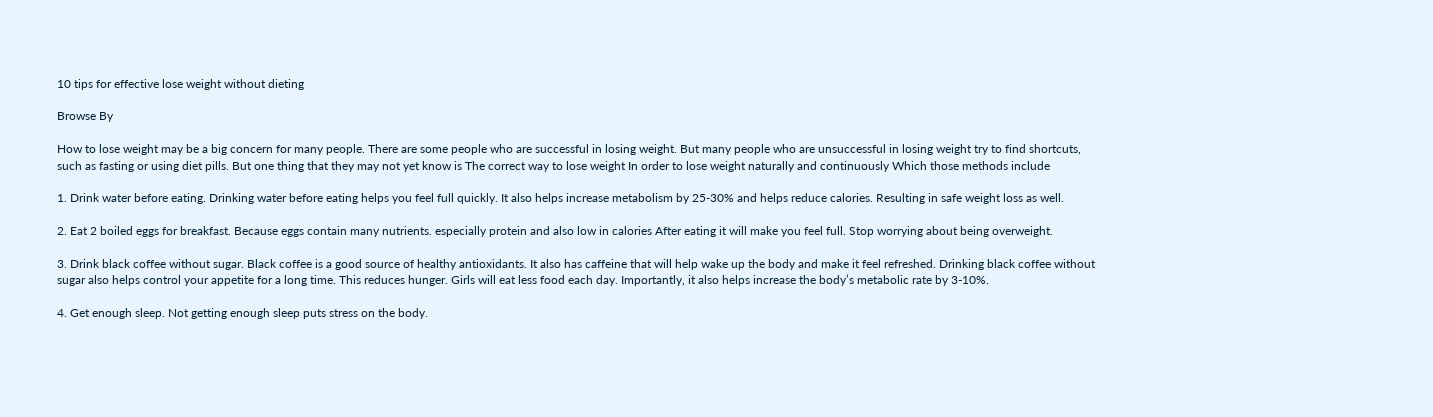10 tips for effective lose weight without dieting

Browse By

How to lose weight may be a big concern for many people. There are some people who are successful in losing weight. But many people who are unsuccessful in losing weight try to find shortcuts, such as fasting or using diet pills. But one thing that they may not yet know is The correct way to lose weight In order to lose weight naturally and continuously Which those methods include

1. Drink water before eating. Drinking water before eating helps you feel full quickly. It also helps increase metabolism by 25-30% and helps reduce calories. Resulting in safe weight loss as well.

2. Eat 2 boiled eggs for breakfast. Because eggs contain many nutrients. especially protein and also low in calories After eating it will make you feel full. Stop worrying about being overweight.

3. Drink black coffee without sugar. Black coffee is a good source of healthy antioxidants. It also has caffeine that will help wake up the body and make it feel refreshed. Drinking black coffee without sugar also helps control your appetite for a long time. This reduces hunger. Girls will eat less food each day. Importantly, it also helps increase the body’s metabolic rate by 3-10%.

4. Get enough sleep. Not getting enough sleep puts stress on the body.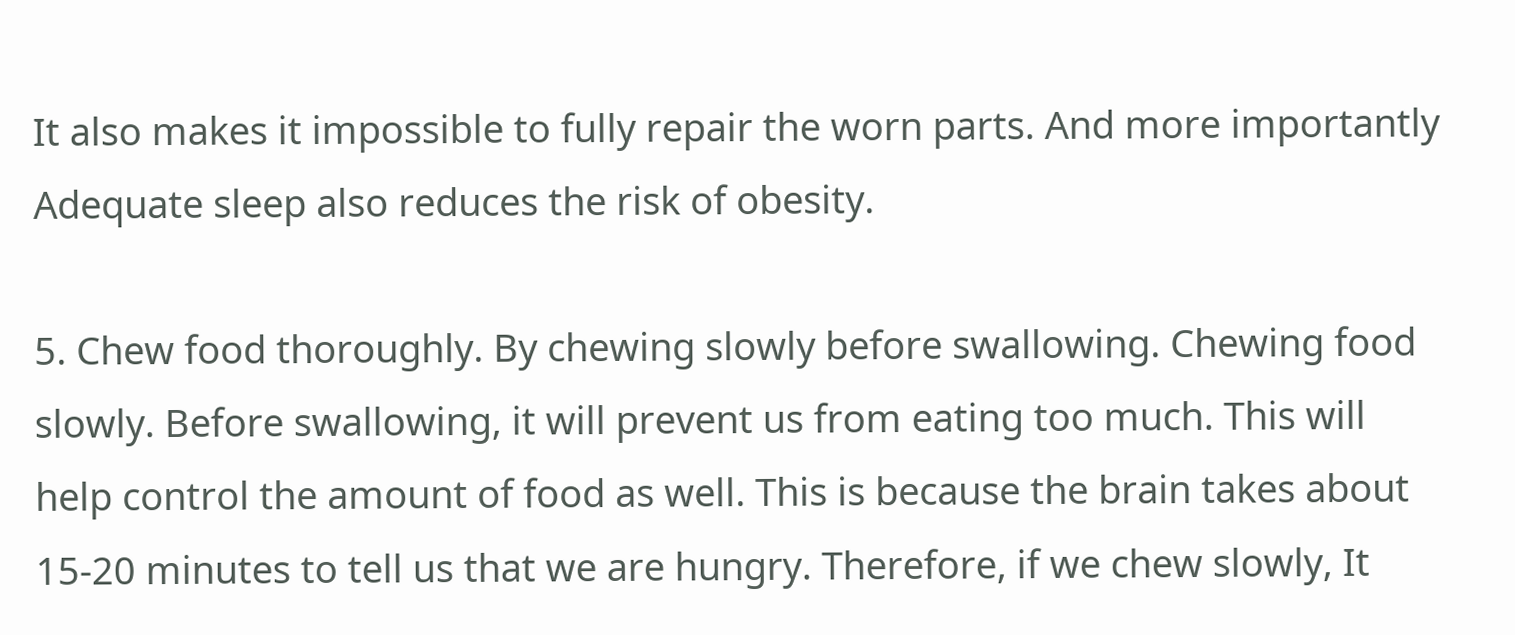It also makes it impossible to fully repair the worn parts. And more importantly Adequate sleep also reduces the risk of obesity.

5. Chew food thoroughly. By chewing slowly before swallowing. Chewing food slowly. Before swallowing, it will prevent us from eating too much. This will help control the amount of food as well. This is because the brain takes about 15-20 minutes to tell us that we are hungry. Therefore, if we chew slowly, It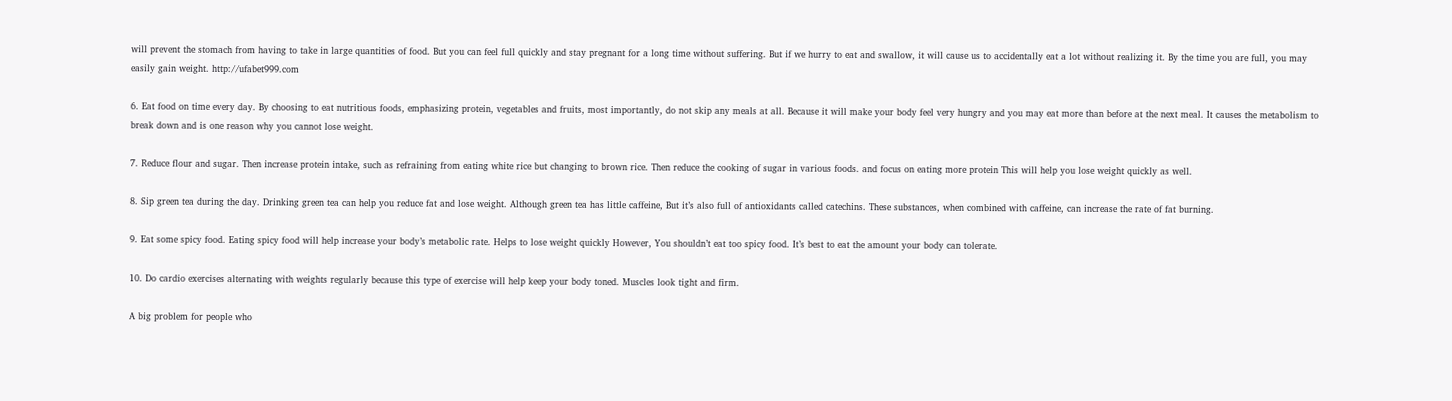will prevent the stomach from having to take in large quantities of food. But you can feel full quickly and stay pregnant for a long time without suffering. But if we hurry to eat and swallow, it will cause us to accidentally eat a lot without realizing it. By the time you are full, you may easily gain weight. http://ufabet999.com

6. Eat food on time every day. By choosing to eat nutritious foods, emphasizing protein, vegetables and fruits, most importantly, do not skip any meals at all. Because it will make your body feel very hungry and you may eat more than before at the next meal. It causes the metabolism to break down and is one reason why you cannot lose weight.

7. Reduce flour and sugar. Then increase protein intake, such as refraining from eating white rice but changing to brown rice. Then reduce the cooking of sugar in various foods. and focus on eating more protein This will help you lose weight quickly as well.

8. Sip green tea during the day. Drinking green tea can help you reduce fat and lose weight. Although green tea has little caffeine, But it’s also full of antioxidants called catechins. These substances, when combined with caffeine, can increase the rate of fat burning.

9. Eat some spicy food. Eating spicy food will help increase your body’s metabolic rate. Helps to lose weight quickly However, You shouldn’t eat too spicy food. It’s best to eat the amount your body can tolerate.

10. Do cardio exercises alternating with weights regularly because this type of exercise will help keep your body toned. Muscles look tight and firm.

A big problem for people who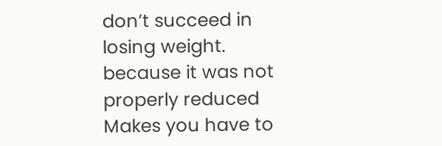don’t succeed in losing weight. because it was not properly reduced Makes you have to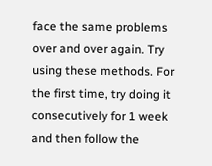face the same problems over and over again. Try using these methods. For the first time, try doing it consecutively for 1 week and then follow the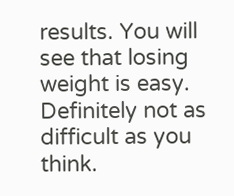results. You will see that losing weight is easy. Definitely not as difficult as you think.